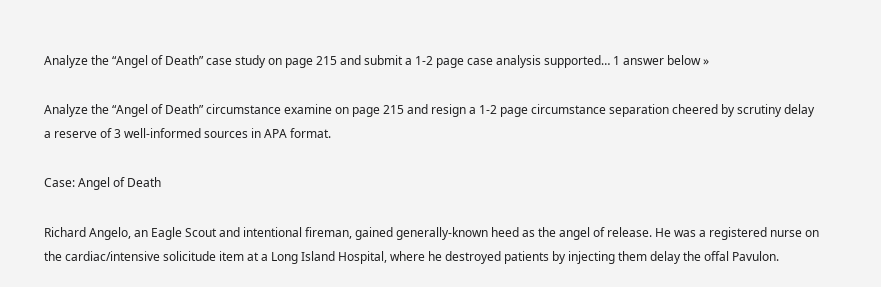Analyze the “Angel of Death” case study on page 215 and submit a 1-2 page case analysis supported… 1 answer below »

Analyze the “Angel of Death” circumstance examine on page 215 and resign a 1-2 page circumstance separation cheered by scrutiny delay a reserve of 3 well-informed sources in APA format.

Case: Angel of Death

Richard Angelo, an Eagle Scout and intentional fireman, gained generally-known heed as the angel of release. He was a registered nurse on the cardiac/intensive solicitude item at a Long Island Hospital, where he destroyed patients by injecting them delay the offal Pavulon.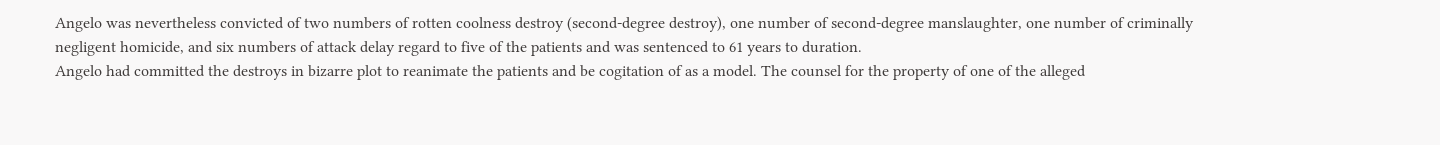Angelo was nevertheless convicted of two numbers of rotten coolness destroy (second-degree destroy), one number of second-degree manslaughter, one number of criminally negligent homicide, and six numbers of attack delay regard to five of the patients and was sentenced to 61 years to duration.
Angelo had committed the destroys in bizarre plot to reanimate the patients and be cogitation of as a model. The counsel for the property of one of the alleged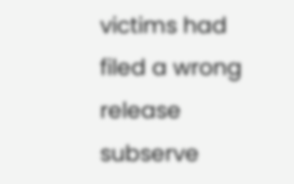victims had filed a wrong release subserve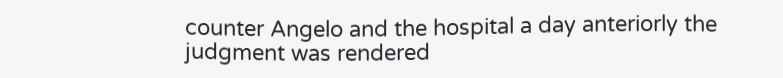counter Angelo and the hospital a day anteriorly the judgment was rendered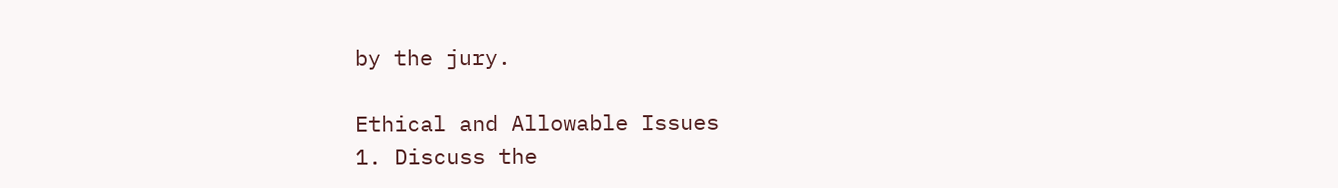by the jury.

Ethical and Allowable Issues
1. Discuss the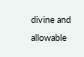divine and allowable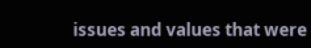issues and values that were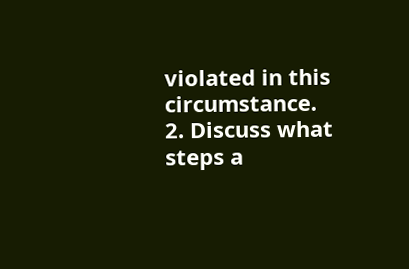violated in this circumstance.
2. Discuss what steps a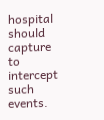hospital should capture to intercept such events.